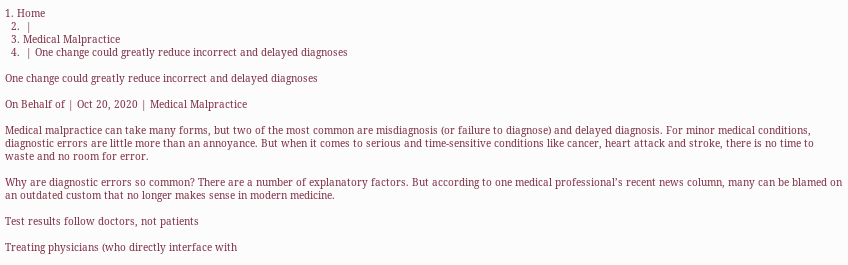1. Home
  2.  |
  3. Medical Malpractice
  4.  | One change could greatly reduce incorrect and delayed diagnoses

One change could greatly reduce incorrect and delayed diagnoses

On Behalf of | Oct 20, 2020 | Medical Malpractice

Medical malpractice can take many forms, but two of the most common are misdiagnosis (or failure to diagnose) and delayed diagnosis. For minor medical conditions, diagnostic errors are little more than an annoyance. But when it comes to serious and time-sensitive conditions like cancer, heart attack and stroke, there is no time to waste and no room for error.

Why are diagnostic errors so common? There are a number of explanatory factors. But according to one medical professional’s recent news column, many can be blamed on an outdated custom that no longer makes sense in modern medicine.

Test results follow doctors, not patients

Treating physicians (who directly interface with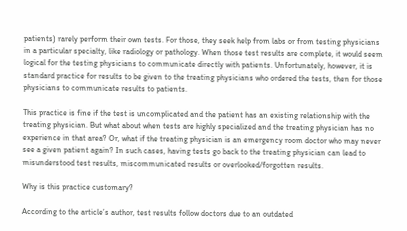patients) rarely perform their own tests. For those, they seek help from labs or from testing physicians in a particular specialty, like radiology or pathology. When those test results are complete, it would seem logical for the testing physicians to communicate directly with patients. Unfortunately, however, it is standard practice for results to be given to the treating physicians who ordered the tests, then for those physicians to communicate results to patients.

This practice is fine if the test is uncomplicated and the patient has an existing relationship with the treating physician. But what about when tests are highly specialized and the treating physician has no experience in that area? Or, what if the treating physician is an emergency room doctor who may never see a given patient again? In such cases, having tests go back to the treating physician can lead to misunderstood test results, miscommunicated results or overlooked/forgotten results.

Why is this practice customary?

According to the article’s author, test results follow doctors due to an outdated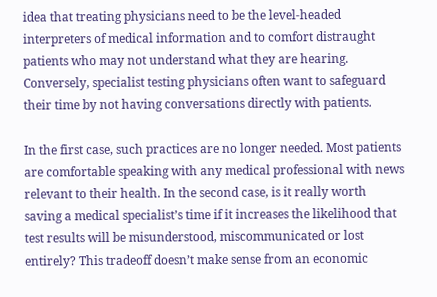idea that treating physicians need to be the level-headed interpreters of medical information and to comfort distraught patients who may not understand what they are hearing. Conversely, specialist testing physicians often want to safeguard their time by not having conversations directly with patients.

In the first case, such practices are no longer needed. Most patients are comfortable speaking with any medical professional with news relevant to their health. In the second case, is it really worth saving a medical specialist’s time if it increases the likelihood that test results will be misunderstood, miscommunicated or lost entirely? This tradeoff doesn’t make sense from an economic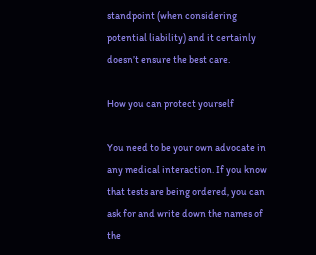standpoint (when considering potential liability) and it certainly doesn’t ensure the best care.

How you can protect yourself

You need to be your own advocate in any medical interaction. If you know that tests are being ordered, you can ask for and write down the names of the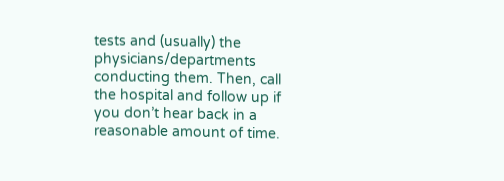tests and (usually) the physicians/departments conducting them. Then, call the hospital and follow up if you don’t hear back in a reasonable amount of time.